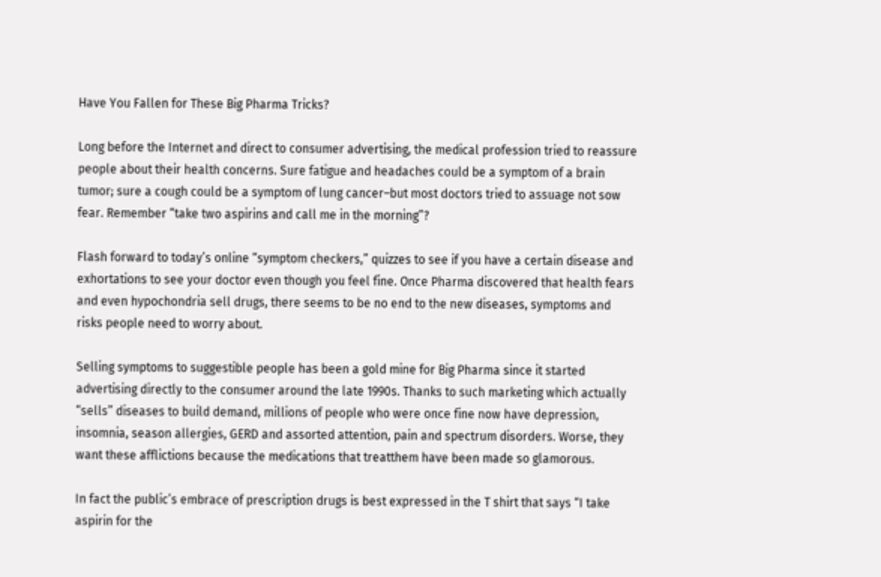Have You Fallen for These Big Pharma Tricks?

Long before the Internet and direct to consumer advertising, the medical profession tried to reassure people about their health concerns. Sure fatigue and headaches could be a symptom of a brain tumor; sure a cough could be a symptom of lung cancer–but most doctors tried to assuage not sow fear. Remember “take two aspirins and call me in the morning”?

Flash forward to today’s online “symptom checkers,” quizzes to see if you have a certain disease and exhortations to see your doctor even though you feel fine. Once Pharma discovered that health fears and even hypochondria sell drugs, there seems to be no end to the new diseases, symptoms and risks people need to worry about.

Selling symptoms to suggestible people has been a gold mine for Big Pharma since it started advertising directly to the consumer around the late 1990s. Thanks to such marketing which actually “sells” diseases to build demand, millions of people who were once fine now have depression, insomnia, season allergies, GERD and assorted attention, pain and spectrum disorders. Worse, they want these afflictions because the medications that treatthem have been made so glamorous.

In fact the public’s embrace of prescription drugs is best expressed in the T shirt that says “I take aspirin for the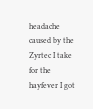headache caused by the Zyrtec I take for the hayfever I got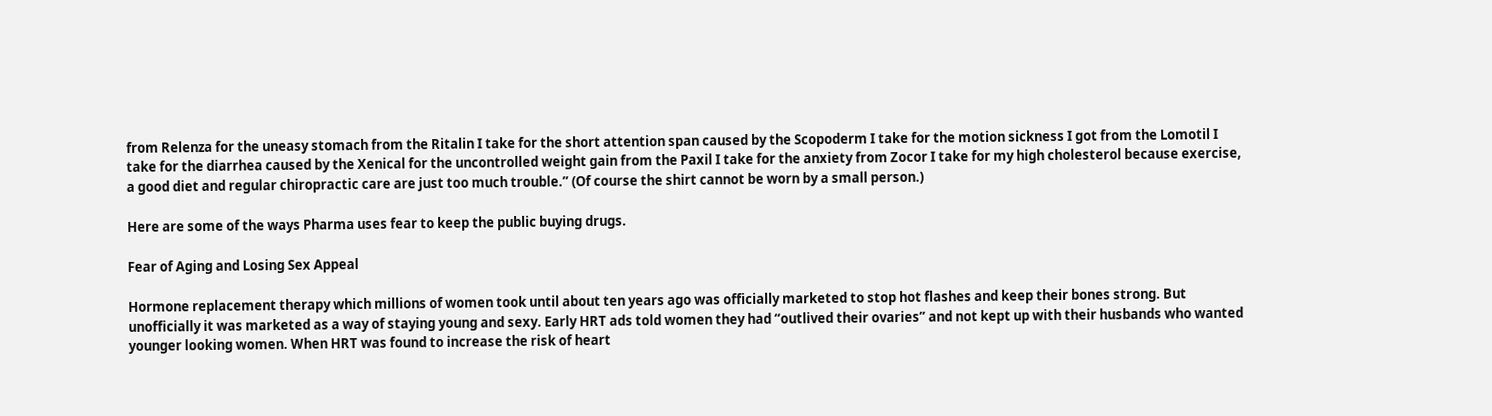from Relenza for the uneasy stomach from the Ritalin I take for the short attention span caused by the Scopoderm I take for the motion sickness I got from the Lomotil I take for the diarrhea caused by the Xenical for the uncontrolled weight gain from the Paxil I take for the anxiety from Zocor I take for my high cholesterol because exercise, a good diet and regular chiropractic care are just too much trouble.” (Of course the shirt cannot be worn by a small person.)

Here are some of the ways Pharma uses fear to keep the public buying drugs.

Fear of Aging and Losing Sex Appeal

Hormone replacement therapy which millions of women took until about ten years ago was officially marketed to stop hot flashes and keep their bones strong. But unofficially it was marketed as a way of staying young and sexy. Early HRT ads told women they had “outlived their ovaries” and not kept up with their husbands who wanted younger looking women. When HRT was found to increase the risk of heart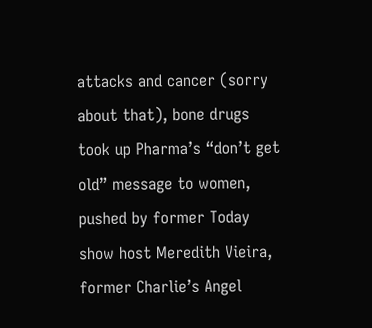attacks and cancer (sorry about that), bone drugs took up Pharma’s “don’t get old” message to women, pushed by former Today show host Meredith Vieira, former Charlie’s Angel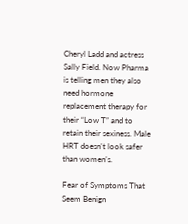Cheryl Ladd and actress Sally Field. Now Pharma is telling men they also need hormone replacement therapy for their “Low T” and to retain their sexiness. Male HRT doesn’t look safer than women’s.

Fear of Symptoms That Seem Benign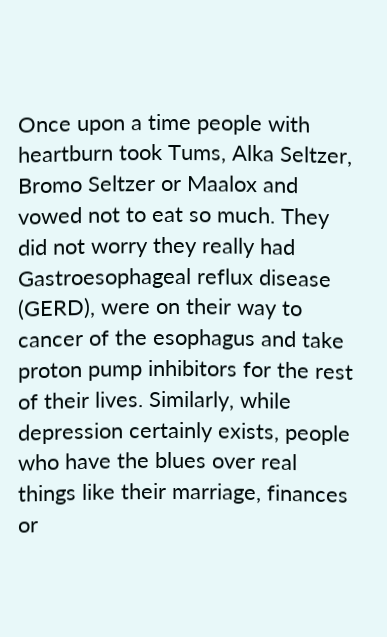Once upon a time people with heartburn took Tums, Alka Seltzer, Bromo Seltzer or Maalox and vowed not to eat so much. They did not worry they really had Gastroesophageal reflux disease (GERD), were on their way to cancer of the esophagus and take proton pump inhibitors for the rest of their lives. Similarly, while depression certainly exists, people who have the blues over real things like their marriage, finances or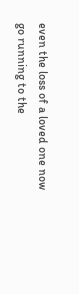even the loss of a loved one now go running to the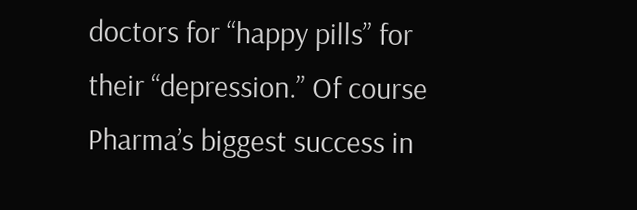doctors for “happy pills” for their “depression.” Of course Pharma’s biggest success in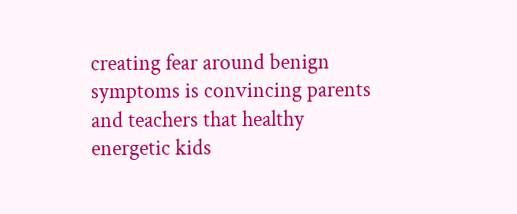creating fear around benign symptoms is convincing parents and teachers that healthy energetic kids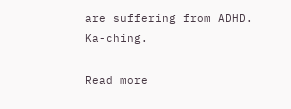are suffering from ADHD. Ka-ching.

Read more